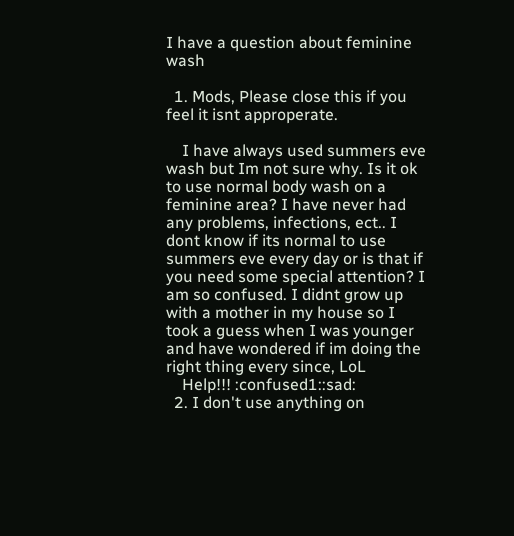I have a question about feminine wash

  1. Mods, Please close this if you feel it isnt approperate.

    I have always used summers eve wash but Im not sure why. Is it ok to use normal body wash on a feminine area? I have never had any problems, infections, ect.. I dont know if its normal to use summers eve every day or is that if you need some special attention? I am so confused. I didnt grow up with a mother in my house so I took a guess when I was younger and have wondered if im doing the right thing every since, LoL
    Help!!! :confused1::sad:
  2. I don't use anything on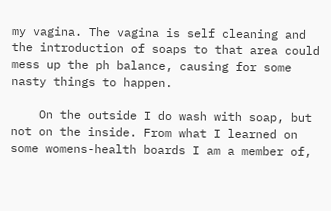my vagina. The vagina is self cleaning and the introduction of soaps to that area could mess up the ph balance, causing for some nasty things to happen.

    On the outside I do wash with soap, but not on the inside. From what I learned on some womens-health boards I am a member of,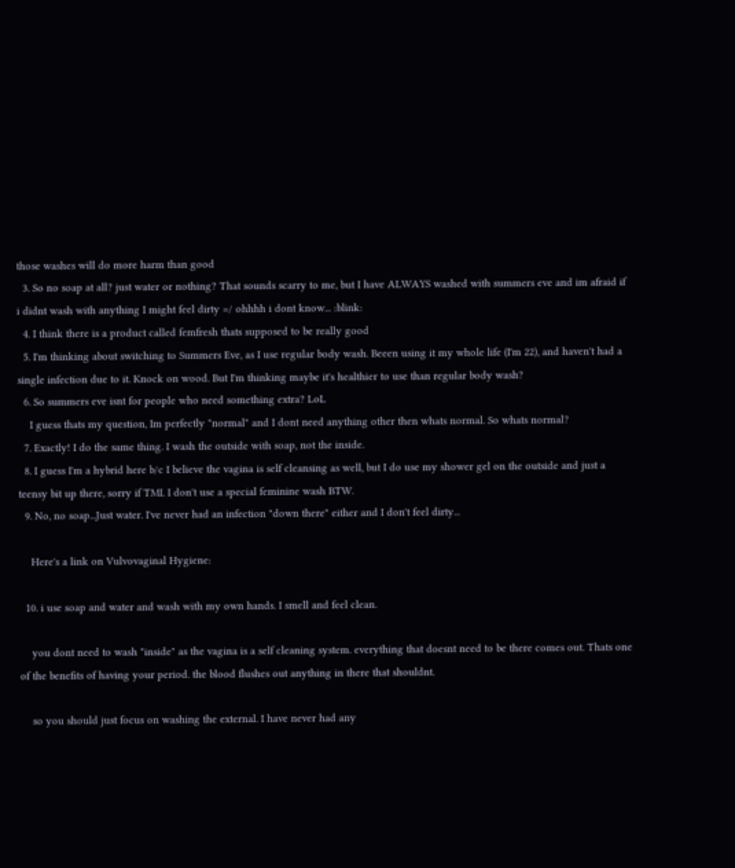those washes will do more harm than good
  3. So no soap at all? just water or nothing? That sounds scarry to me, but I have ALWAYS washed with summers eve and im afraid if i didnt wash with anything I might feel dirty =/ ohhhh i dont know... :blink:
  4. I think there is a product called femfresh thats supposed to be really good
  5. I'm thinking about switching to Summers Eve, as I use regular body wash. Beeen using it my whole life (I'm 22), and haven't had a single infection due to it. Knock on wood. But I'm thinking maybe it's healthier to use than regular body wash?
  6. So summers eve isnt for people who need something extra? LoL
    I guess thats my question, Im perfectly "normal" and I dont need anything other then whats normal. So whats normal?
  7. Exactly! I do the same thing. I wash the outside with soap, not the inside.
  8. I guess I'm a hybrid here b/c I believe the vagina is self cleansing as well, but I do use my shower gel on the outside and just a teensy bit up there, sorry if TMI. I don't use a special feminine wash BTW.
  9. No, no soap...Just water. I've never had an infection "down there" either and I don't feel dirty...

    Here's a link on Vulvovaginal Hygiene:

  10. i use soap and water and wash with my own hands. I smell and feel clean.

    you dont need to wash "inside" as the vagina is a self cleaning system. everything that doesnt need to be there comes out. Thats one of the benefits of having your period. the blood flushes out anything in there that shouldnt.

    so you should just focus on washing the external. I have never had any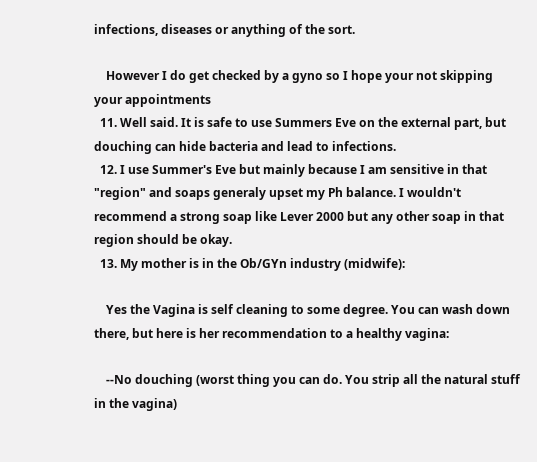infections, diseases or anything of the sort.

    However I do get checked by a gyno so I hope your not skipping your appointments
  11. Well said. It is safe to use Summers Eve on the external part, but douching can hide bacteria and lead to infections.
  12. I use Summer's Eve but mainly because I am sensitive in that "region" and soaps generaly upset my Ph balance. I wouldn't recommend a strong soap like Lever 2000 but any other soap in that region should be okay.
  13. My mother is in the Ob/GYn industry (midwife):

    Yes the Vagina is self cleaning to some degree. You can wash down there, but here is her recommendation to a healthy vagina:

    --No douching (worst thing you can do. You strip all the natural stuff in the vagina)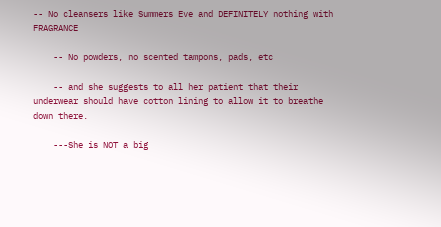-- No cleansers like Summers Eve and DEFINITELY nothing with FRAGRANCE

    -- No powders, no scented tampons, pads, etc

    -- and she suggests to all her patient that their underwear should have cotton lining to allow it to breathe down there.

    ---She is NOT a big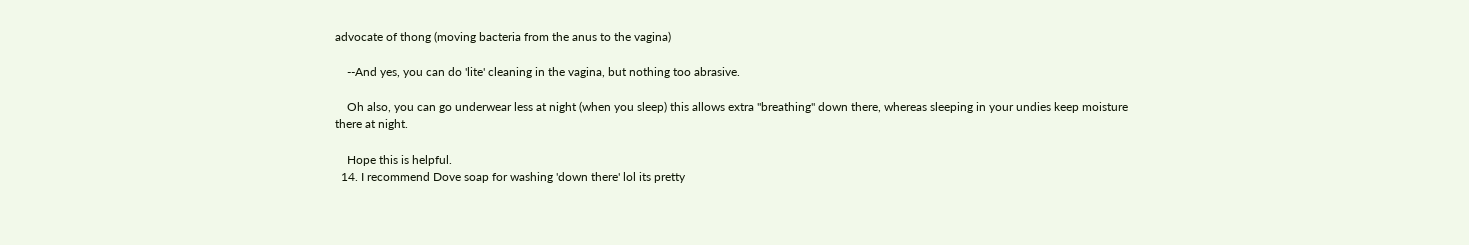advocate of thong (moving bacteria from the anus to the vagina)

    --And yes, you can do 'lite' cleaning in the vagina, but nothing too abrasive.

    Oh also, you can go underwear less at night (when you sleep) this allows extra "breathing" down there, whereas sleeping in your undies keep moisture there at night.

    Hope this is helpful.
  14. I recommend Dove soap for washing 'down there' lol its pretty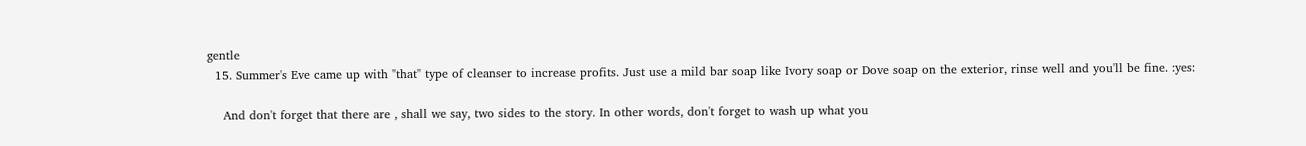gentle
  15. Summer's Eve came up with "that" type of cleanser to increase profits. Just use a mild bar soap like Ivory soap or Dove soap on the exterior, rinse well and you'll be fine. :yes:

    And don't forget that there are , shall we say, two sides to the story. In other words, don't forget to wash up what you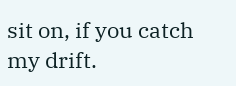sit on, if you catch my drift.